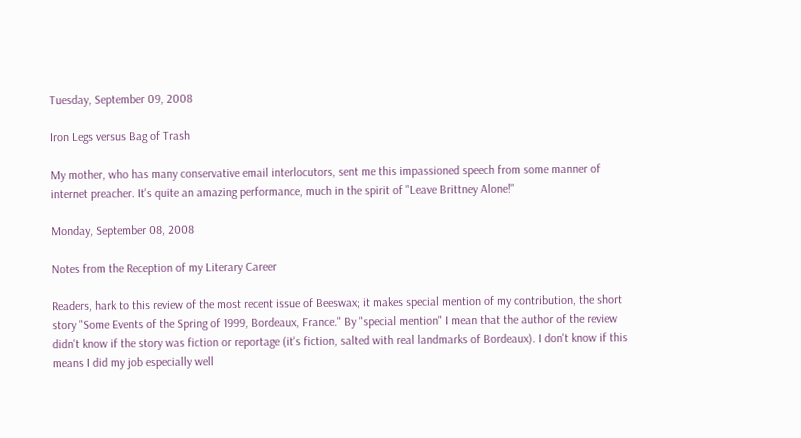Tuesday, September 09, 2008

Iron Legs versus Bag of Trash

My mother, who has many conservative email interlocutors, sent me this impassioned speech from some manner of internet preacher. It's quite an amazing performance, much in the spirit of "Leave Brittney Alone!"

Monday, September 08, 2008

Notes from the Reception of my Literary Career

Readers, hark to this review of the most recent issue of Beeswax; it makes special mention of my contribution, the short story "Some Events of the Spring of 1999, Bordeaux, France." By "special mention" I mean that the author of the review didn't know if the story was fiction or reportage (it's fiction, salted with real landmarks of Bordeaux). I don't know if this means I did my job especially well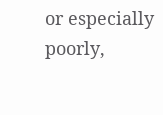or especially poorly,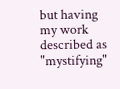but having my work described as "mystifying"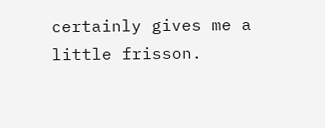certainly gives me a little frisson.